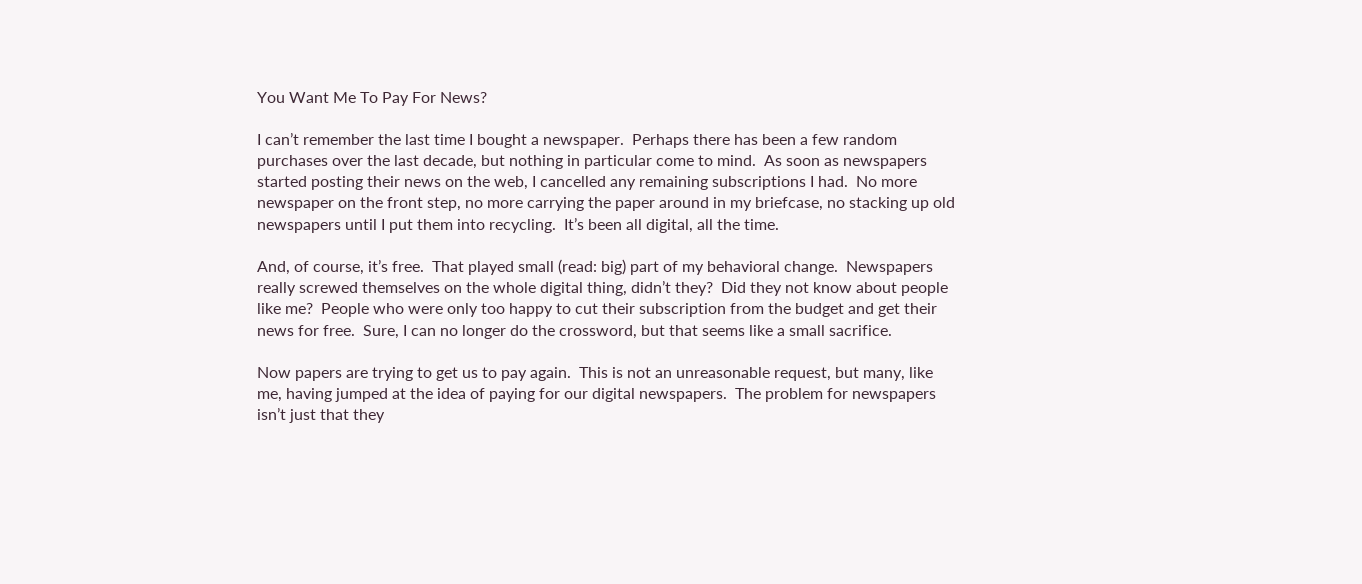You Want Me To Pay For News?

I can’t remember the last time I bought a newspaper.  Perhaps there has been a few random purchases over the last decade, but nothing in particular come to mind.  As soon as newspapers started posting their news on the web, I cancelled any remaining subscriptions I had.  No more newspaper on the front step, no more carrying the paper around in my briefcase, no stacking up old newspapers until I put them into recycling.  It’s been all digital, all the time.

And, of course, it’s free.  That played small (read: big) part of my behavioral change.  Newspapers really screwed themselves on the whole digital thing, didn’t they?  Did they not know about people like me?  People who were only too happy to cut their subscription from the budget and get their news for free.  Sure, I can no longer do the crossword, but that seems like a small sacrifice.

Now papers are trying to get us to pay again.  This is not an unreasonable request, but many, like me, having jumped at the idea of paying for our digital newspapers.  The problem for newspapers isn’t just that they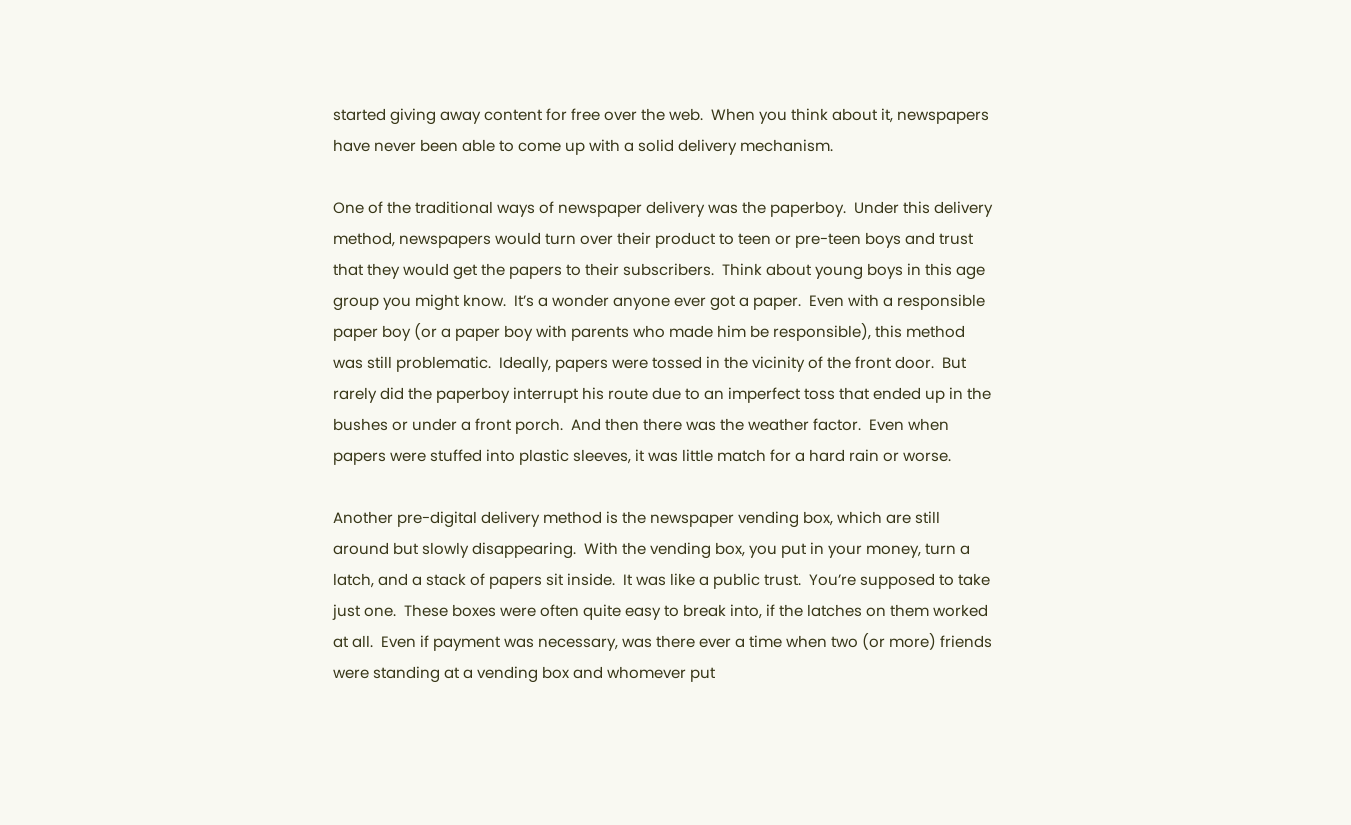started giving away content for free over the web.  When you think about it, newspapers have never been able to come up with a solid delivery mechanism.

One of the traditional ways of newspaper delivery was the paperboy.  Under this delivery method, newspapers would turn over their product to teen or pre-teen boys and trust that they would get the papers to their subscribers.  Think about young boys in this age group you might know.  It’s a wonder anyone ever got a paper.  Even with a responsible paper boy (or a paper boy with parents who made him be responsible), this method was still problematic.  Ideally, papers were tossed in the vicinity of the front door.  But rarely did the paperboy interrupt his route due to an imperfect toss that ended up in the bushes or under a front porch.  And then there was the weather factor.  Even when papers were stuffed into plastic sleeves, it was little match for a hard rain or worse.

Another pre-digital delivery method is the newspaper vending box, which are still around but slowly disappearing.  With the vending box, you put in your money, turn a latch, and a stack of papers sit inside.  It was like a public trust.  You’re supposed to take just one.  These boxes were often quite easy to break into, if the latches on them worked at all.  Even if payment was necessary, was there ever a time when two (or more) friends were standing at a vending box and whomever put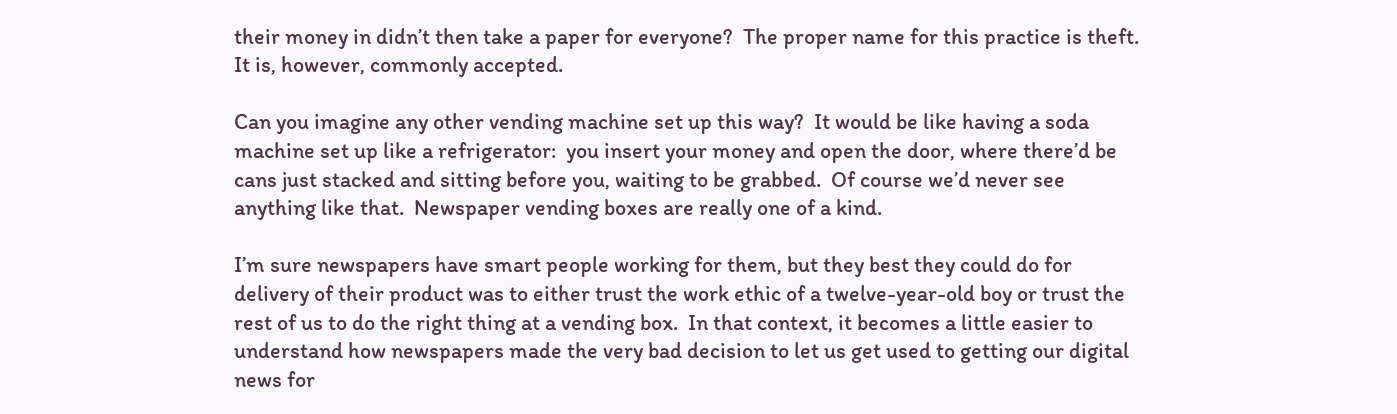their money in didn’t then take a paper for everyone?  The proper name for this practice is theft.  It is, however, commonly accepted.

Can you imagine any other vending machine set up this way?  It would be like having a soda machine set up like a refrigerator:  you insert your money and open the door, where there’d be cans just stacked and sitting before you, waiting to be grabbed.  Of course we’d never see anything like that.  Newspaper vending boxes are really one of a kind.

I’m sure newspapers have smart people working for them, but they best they could do for delivery of their product was to either trust the work ethic of a twelve-year-old boy or trust the rest of us to do the right thing at a vending box.  In that context, it becomes a little easier to understand how newspapers made the very bad decision to let us get used to getting our digital news for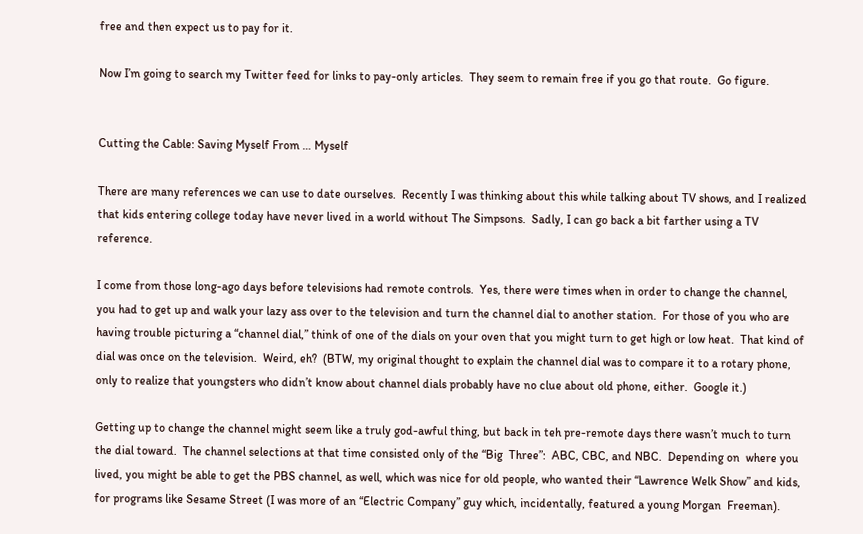free and then expect us to pay for it.

Now I’m going to search my Twitter feed for links to pay-only articles.  They seem to remain free if you go that route.  Go figure.


Cutting the Cable: Saving Myself From … Myself

There are many references we can use to date ourselves.  Recently I was thinking about this while talking about TV shows, and I realized that kids entering college today have never lived in a world without The Simpsons.  Sadly, I can go back a bit farther using a TV reference.

I come from those long-ago days before televisions had remote controls.  Yes, there were times when in order to change the channel, you had to get up and walk your lazy ass over to the television and turn the channel dial to another station.  For those of you who are having trouble picturing a “channel dial,” think of one of the dials on your oven that you might turn to get high or low heat.  That kind of dial was once on the television.  Weird, eh?  (BTW, my original thought to explain the channel dial was to compare it to a rotary phone, only to realize that youngsters who didn’t know about channel dials probably have no clue about old phone, either.  Google it.)

Getting up to change the channel might seem like a truly god-awful thing, but back in teh pre-remote days there wasn’t much to turn the dial toward.  The channel selections at that time consisted only of the “Big  Three”:  ABC, CBC, and NBC.  Depending on  where you lived, you might be able to get the PBS channel, as well, which was nice for old people, who wanted their “Lawrence Welk Show” and kids, for programs like Sesame Street (I was more of an “Electric Company” guy which, incidentally, featured a young Morgan  Freeman).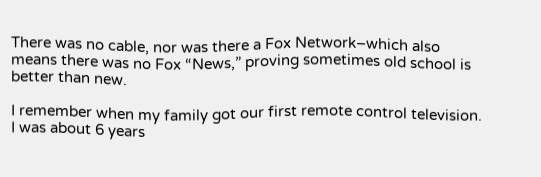There was no cable, nor was there a Fox Network–which also means there was no Fox “News,” proving sometimes old school is better than new.

I remember when my family got our first remote control television.  I was about 6 years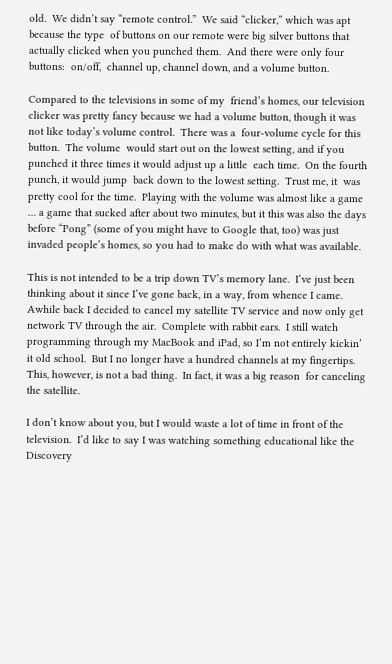old.  We didn’t say “remote control.”  We said “clicker,” which was apt because the type  of buttons on our remote were big silver buttons that actually clicked when you punched them.  And there were only four buttons:  on/off,  channel up, channel down, and a volume button.

Compared to the televisions in some of my  friend’s homes, our television clicker was pretty fancy because we had a volume button, though it was not like today’s volume control.  There was a  four-volume cycle for this button.  The volume  would start out on the lowest setting, and if you  punched it three times it would adjust up a little  each time.  On the fourth punch, it would jump  back down to the lowest setting.  Trust me, it  was pretty cool for the time.  Playing with the volume was almost like a game … a game that sucked after about two minutes, but it this was also the days before “Pong” (some of you might have to Google that, too) was just invaded people’s homes, so you had to make do with what was available.

This is not intended to be a trip down TV’s memory lane.  I’ve just been thinking about it since I’ve gone back, in a way, from whence I came.  Awhile back I decided to cancel my satellite TV service and now only get network TV through the air.  Complete with rabbit ears.  I still watch programming through my MacBook and iPad, so I’m not entirely kickin’ it old school.  But I no longer have a hundred channels at my fingertips.  This, however, is not a bad thing.  In fact, it was a big reason  for canceling the satellite.

I don’t know about you, but I would waste a lot of time in front of the television.  I’d like to say I was watching something educational like the Discovery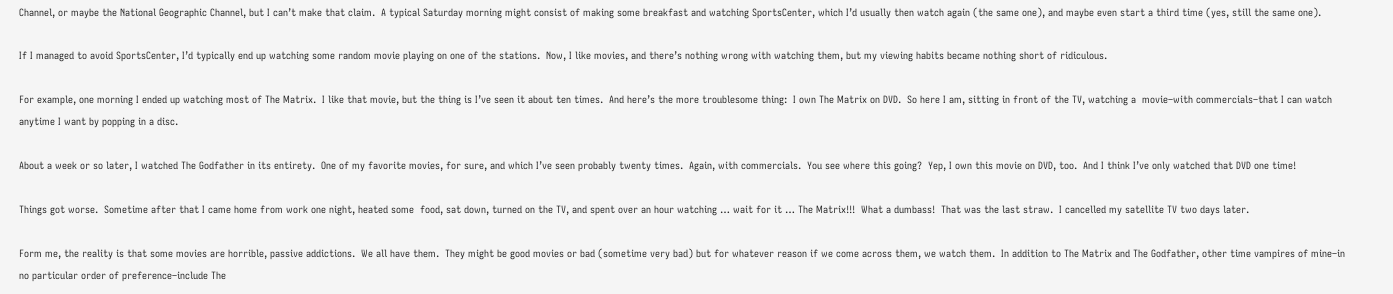Channel, or maybe the National Geographic Channel, but I can’t make that claim.  A typical Saturday morning might consist of making some breakfast and watching SportsCenter, which I’d usually then watch again (the same one), and maybe even start a third time (yes, still the same one).

If I managed to avoid SportsCenter, I’d typically end up watching some random movie playing on one of the stations.  Now, I like movies, and there’s nothing wrong with watching them, but my viewing habits became nothing short of ridiculous.

For example, one morning I ended up watching most of The Matrix.  I like that movie, but the thing is I’ve seen it about ten times.  And here’s the more troublesome thing:  I own The Matrix on DVD.  So here I am, sitting in front of the TV, watching a  movie–with commercials–that I can watch anytime I want by popping in a disc.

About a week or so later, I watched The Godfather in its entirety.  One of my favorite movies, for sure, and which I’ve seen probably twenty times.  Again, with commercials.  You see where this going?  Yep, I own this movie on DVD, too.  And I think I’ve only watched that DVD one time!

Things got worse.  Sometime after that I came home from work one night, heated some  food, sat down, turned on the TV, and spent over an hour watching … wait for it … The Matrix!!!  What a dumbass!  That was the last straw.  I cancelled my satellite TV two days later.

Form me, the reality is that some movies are horrible, passive addictions.  We all have them.  They might be good movies or bad (sometime very bad) but for whatever reason if we come across them, we watch them.  In addition to The Matrix and The Godfather, other time vampires of mine–in no particular order of preference–include The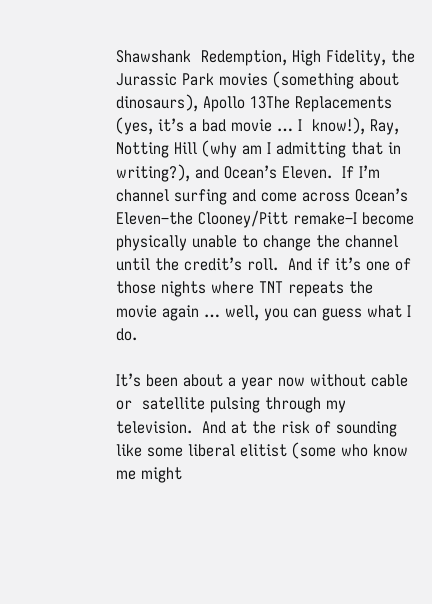Shawshank  Redemption, High Fidelity, the Jurassic Park movies (something about dinosaurs), Apollo 13The Replacements (yes, it’s a bad movie … I  know!), Ray, Notting Hill (why am I admitting that in writing?), and Ocean’s Eleven.  If I’m channel surfing and come across Ocean’s Eleven–the Clooney/Pitt remake–I become physically unable to change the channel until the credit’s roll.  And if it’s one of those nights where TNT repeats the movie again … well, you can guess what I do.

It’s been about a year now without cable or  satellite pulsing through my television.  And at the risk of sounding like some liberal elitist (some who know me might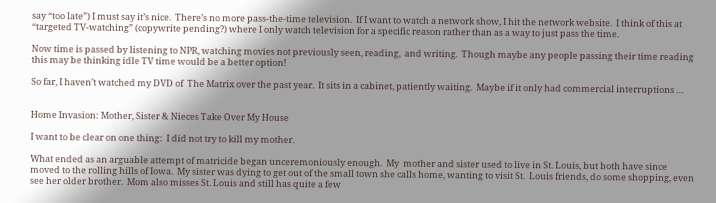say “too late”) I must say it’s nice.  There’s no more pass-the-time television.  If I want to watch a network show, I hit the network website.  I think of this at “targeted TV-watching” (copywrite pending?) where I only watch television for a specific reason rather than as a way to just pass the time.

Now time is passed by listening to NPR, watching movies not previously seen, reading,  and writing.  Though maybe any people passing their time reading this may be thinking idle TV time would be a better option!

So far, I haven’t watched my DVD of  The Matrix over the past year.  It sits in a cabinet, patiently waiting.  Maybe if it only had commercial interruptions …


Home Invasion: Mother, Sister & Nieces Take Over My House

I want to be clear on one thing:  I did not try to kill my mother.

What ended as an arguable attempt of matricide began unceremoniously enough.  My  mother and sister used to live in St. Louis, but both have since moved to the rolling hills of Iowa.  My sister was dying to get out of the small town she calls home, wanting to visit St.  Louis friends, do some shopping, even see her older brother.  Mom also misses St. Louis and still has quite a few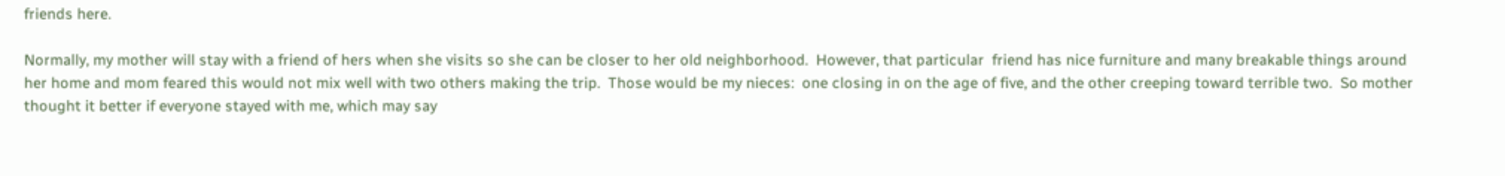friends here.

Normally, my mother will stay with a friend of hers when she visits so she can be closer to her old neighborhood.  However, that particular  friend has nice furniture and many breakable things around her home and mom feared this would not mix well with two others making the trip.  Those would be my nieces:  one closing in on the age of five, and the other creeping toward terrible two.  So mother thought it better if everyone stayed with me, which may say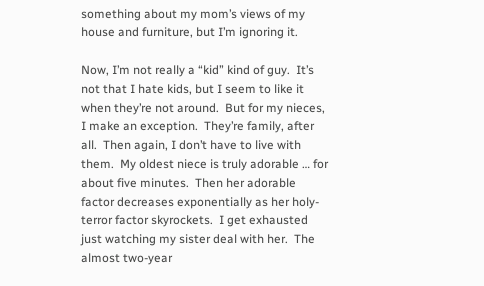something about my mom’s views of my house and furniture, but I’m ignoring it.

Now, I’m not really a “kid” kind of guy.  It’s not that I hate kids, but I seem to like it when they’re not around.  But for my nieces, I make an exception.  They’re family, after all.  Then again, I don’t have to live with them.  My oldest niece is truly adorable … for about five minutes.  Then her adorable factor decreases exponentially as her holy-terror factor skyrockets.  I get exhausted just watching my sister deal with her.  The almost two-year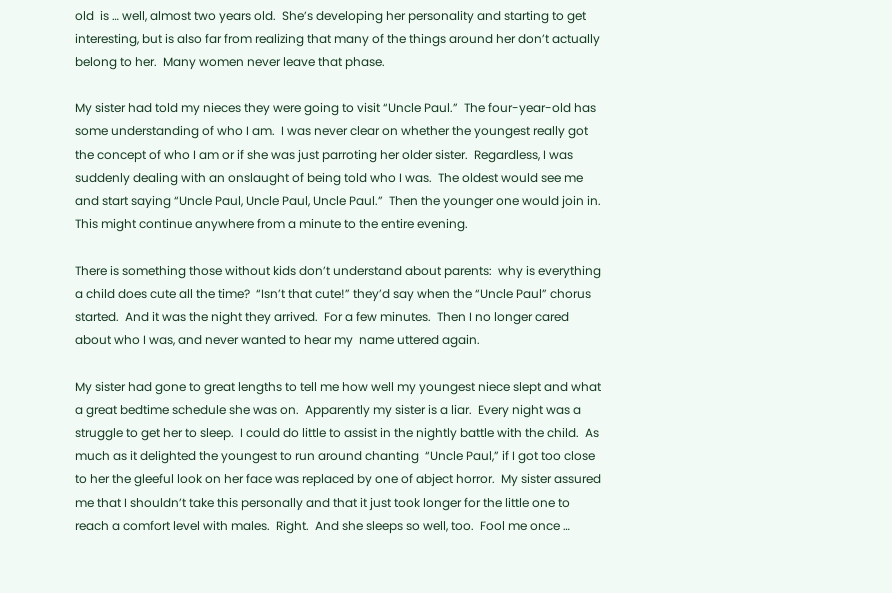old  is … well, almost two years old.  She’s developing her personality and starting to get interesting, but is also far from realizing that many of the things around her don’t actually belong to her.  Many women never leave that phase.

My sister had told my nieces they were going to visit “Uncle Paul.”  The four-year-old has some understanding of who I am.  I was never clear on whether the youngest really got the concept of who I am or if she was just parroting her older sister.  Regardless, I was suddenly dealing with an onslaught of being told who I was.  The oldest would see me and start saying “Uncle Paul, Uncle Paul, Uncle Paul.”  Then the younger one would join in.  This might continue anywhere from a minute to the entire evening.

There is something those without kids don’t understand about parents:  why is everything a child does cute all the time?  “Isn’t that cute!” they’d say when the “Uncle Paul” chorus started.  And it was the night they arrived.  For a few minutes.  Then I no longer cared about who I was, and never wanted to hear my  name uttered again.

My sister had gone to great lengths to tell me how well my youngest niece slept and what a great bedtime schedule she was on.  Apparently my sister is a liar.  Every night was a struggle to get her to sleep.  I could do little to assist in the nightly battle with the child.  As much as it delighted the youngest to run around chanting  “Uncle Paul,” if I got too close to her the gleeful look on her face was replaced by one of abject horror.  My sister assured me that I shouldn’t take this personally and that it just took longer for the little one to reach a comfort level with males.  Right.  And she sleeps so well, too.  Fool me once …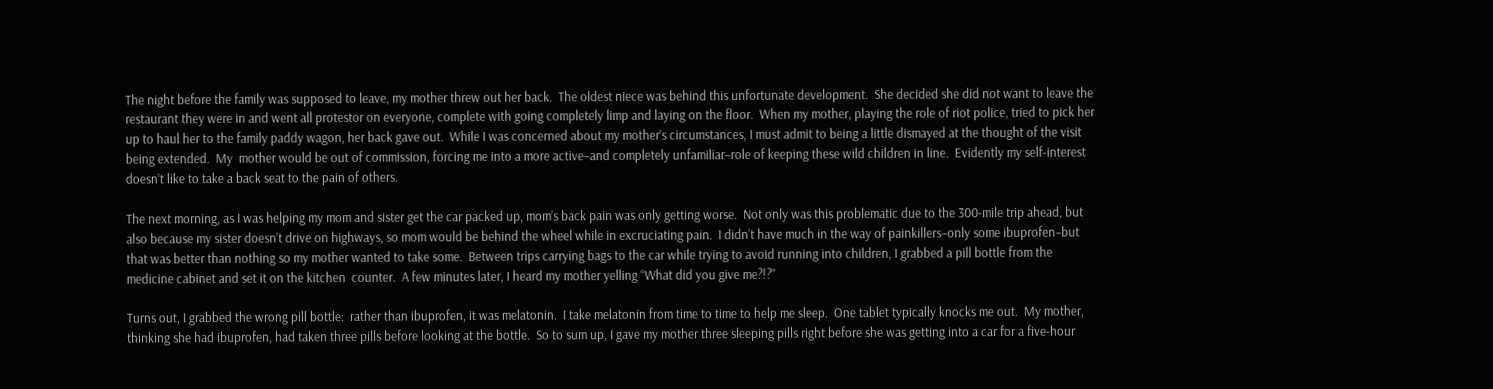The night before the family was supposed to leave, my mother threw out her back.  The oldest niece was behind this unfortunate development.  She decided she did not want to leave the restaurant they were in and went all protestor on everyone, complete with going completely limp and laying on the floor.  When my mother, playing the role of riot police, tried to pick her up to haul her to the family paddy wagon, her back gave out.  While I was concerned about my mother’s circumstances, I must admit to being a little dismayed at the thought of the visit being extended.  My  mother would be out of commission, forcing me into a more active–and completely unfamiliar–role of keeping these wild children in line.  Evidently my self-interest doesn’t like to take a back seat to the pain of others.

The next morning, as I was helping my mom and sister get the car packed up, mom’s back pain was only getting worse.  Not only was this problematic due to the 300-mile trip ahead, but also because my sister doesn’t drive on highways, so mom would be behind the wheel while in excruciating pain.  I didn’t have much in the way of painkillers–only some ibuprofen–but that was better than nothing so my mother wanted to take some.  Between trips carrying bags to the car while trying to avoid running into children, I grabbed a pill bottle from the medicine cabinet and set it on the kitchen  counter.  A few minutes later, I heard my mother yelling “What did you give me?!?”

Turns out, I grabbed the wrong pill bottle:  rather than ibuprofen, it was melatonin.  I take melatonin from time to time to help me sleep.  One tablet typically knocks me out.  My mother, thinking she had ibuprofen, had taken three pills before looking at the bottle.  So to sum up, I gave my mother three sleeping pills right before she was getting into a car for a five-hour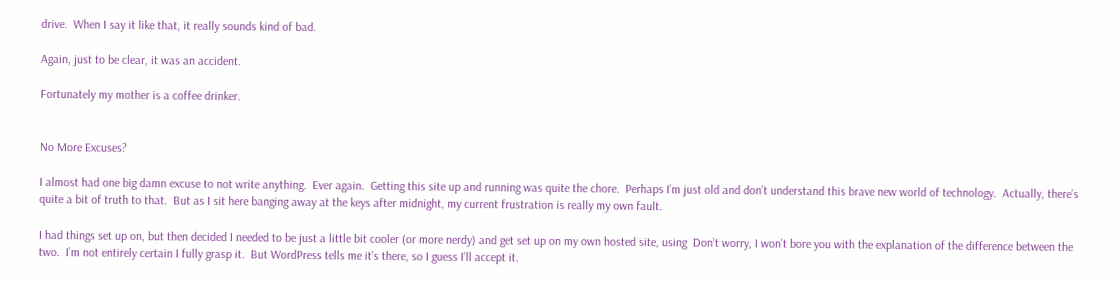drive.  When I say it like that, it really sounds kind of bad.

Again, just to be clear, it was an accident.

Fortunately my mother is a coffee drinker.


No More Excuses?

I almost had one big damn excuse to not write anything.  Ever again.  Getting this site up and running was quite the chore.  Perhaps I’m just old and don’t understand this brave new world of technology.  Actually, there’s quite a bit of truth to that.  But as I sit here banging away at the keys after midnight, my current frustration is really my own fault.

I had things set up on, but then decided I needed to be just a little bit cooler (or more nerdy) and get set up on my own hosted site, using  Don’t worry, I won’t bore you with the explanation of the difference between the two.  I’m not entirely certain I fully grasp it.  But WordPress tells me it’s there, so I guess I’ll accept it.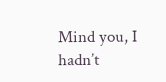Mind you, I hadn’t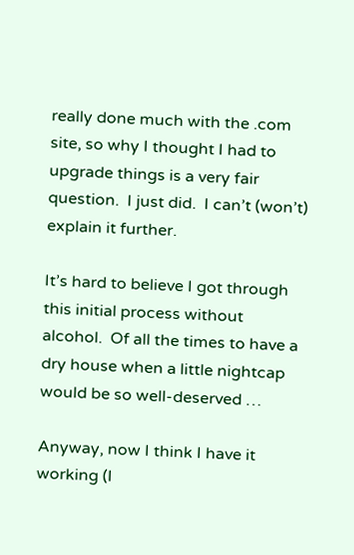really done much with the .com site, so why I thought I had to upgrade things is a very fair question.  I just did.  I can’t (won’t) explain it further.

It’s hard to believe I got through this initial process without alcohol.  Of all the times to have a dry house when a little nightcap would be so well-deserved …

Anyway, now I think I have it working (I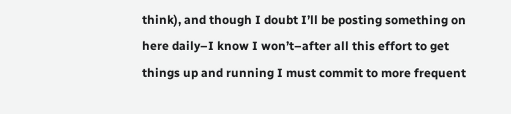think), and though I doubt I’ll be posting something on here daily–I know I won’t–after all this effort to get things up and running I must commit to more frequent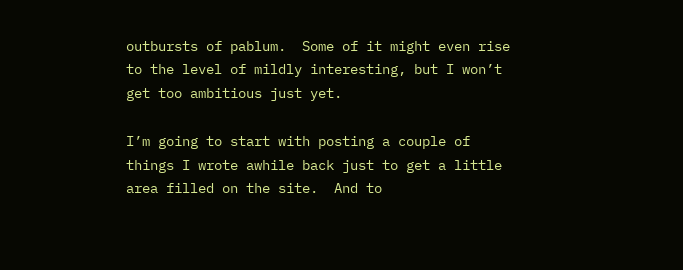outbursts of pablum.  Some of it might even rise to the level of mildly interesting, but I won’t get too ambitious just yet.

I’m going to start with posting a couple of things I wrote awhile back just to get a little area filled on the site.  And to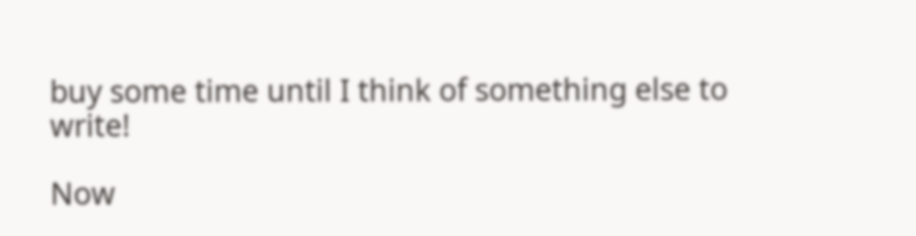buy some time until I think of something else to write!

Now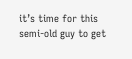it’s time for this semi-old guy to get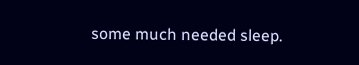some much needed sleep.